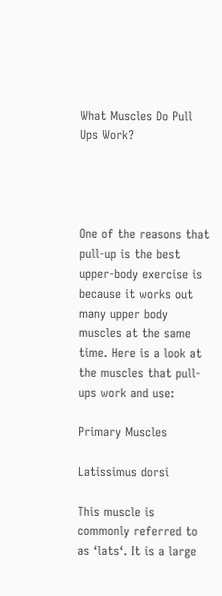What Muscles Do Pull Ups Work?




One of the reasons that pull-up is the best upper-body exercise is because it works out many upper body muscles at the same time. Here is a look at the muscles that pull-ups work and use:

Primary Muscles

Latissimus dorsi

This muscle is commonly referred to as ‘lats‘. It is a large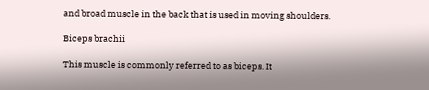and broad muscle in the back that is used in moving shoulders.

Biceps brachii

This muscle is commonly referred to as biceps. It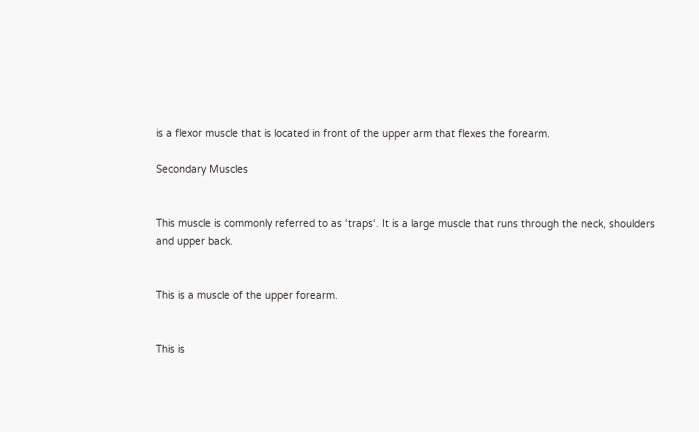is a flexor muscle that is located in front of the upper arm that flexes the forearm.

Secondary Muscles


This muscle is commonly referred to as ‘traps‘. It is a large muscle that runs through the neck, shoulders and upper back.


This is a muscle of the upper forearm.


This is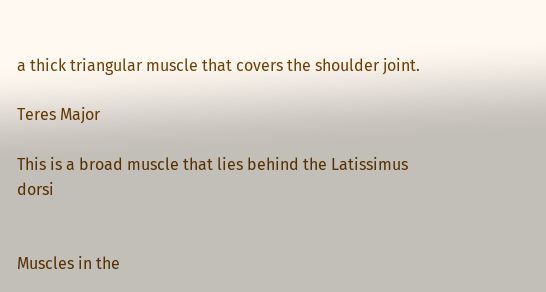a thick triangular muscle that covers the shoulder joint.

Teres Major

This is a broad muscle that lies behind the Latissimus dorsi


Muscles in the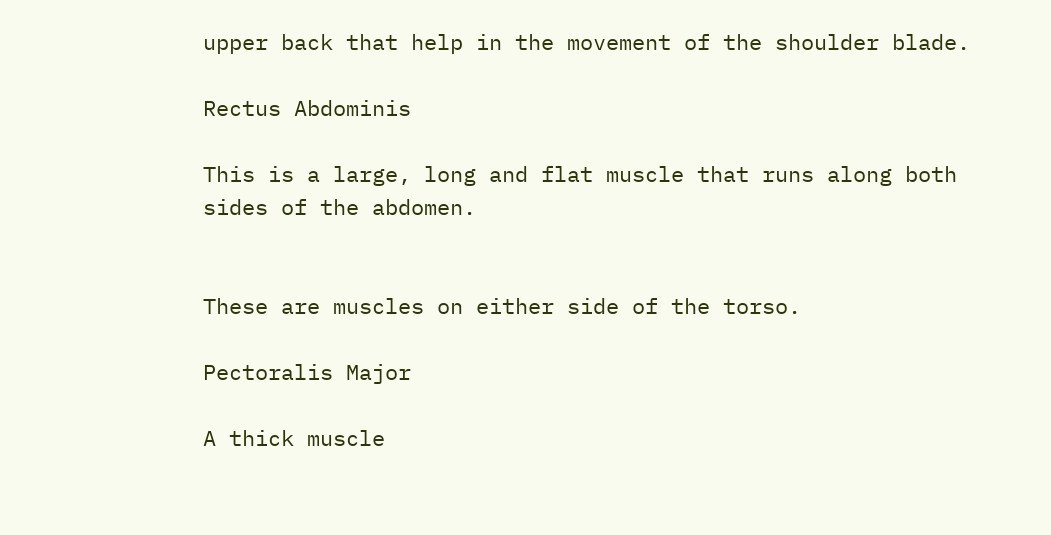upper back that help in the movement of the shoulder blade.

Rectus Abdominis

This is a large, long and flat muscle that runs along both sides of the abdomen.


These are muscles on either side of the torso.

Pectoralis Major

A thick muscle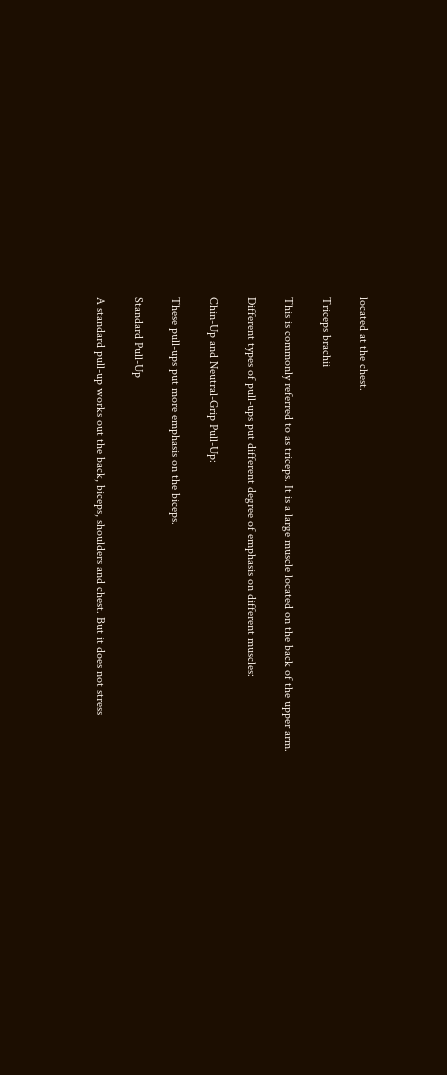located at the chest.

Triceps brachii

This is commonly referred to as triceps. It is a large muscle located on the back of the upper arm.

Different types of pull-ups put different degree of emphasis on different muscles:

Chin-Up and Neutral-Grip Pull-Up:

These pull-ups put more emphasis on the biceps.

Standard Pull-Up

A standard pull-up works out the back, biceps, shoulders and chest. But it does not stress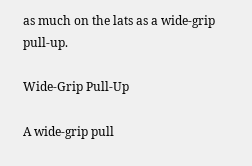as much on the lats as a wide-grip pull-up.

Wide-Grip Pull-Up

A wide-grip pull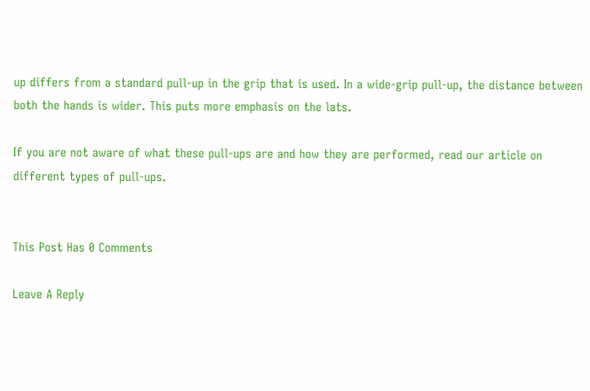up differs from a standard pull-up in the grip that is used. In a wide-grip pull-up, the distance between both the hands is wider. This puts more emphasis on the lats.

If you are not aware of what these pull-ups are and how they are performed, read our article on different types of pull-ups.


This Post Has 0 Comments

Leave A Reply